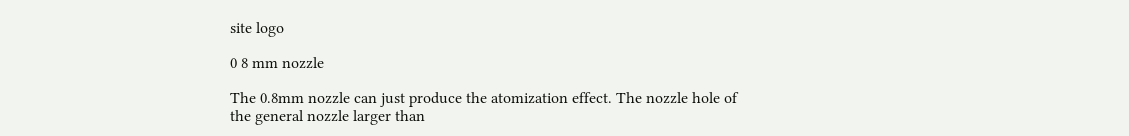site logo

0 8 mm nozzle

The 0.8mm nozzle can just produce the atomization effect. The nozzle hole of the general nozzle larger than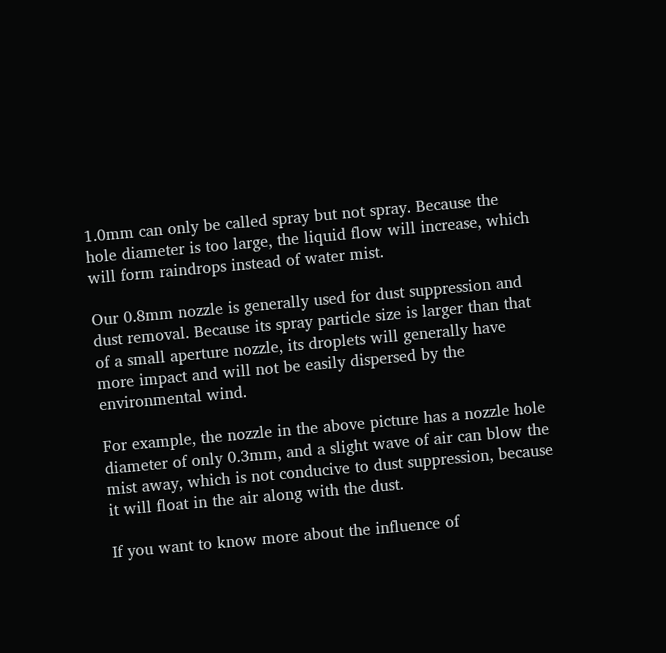1.0mm can only be called spray but not spray. Because the hole diameter is too large, the liquid flow will increase, which will form raindrops instead of water mist.

Our 0.8mm nozzle is generally used for dust suppression and dust removal. Because its spray particle size is larger than that of a small aperture nozzle, its droplets will generally have more impact and will not be easily dispersed by the environmental wind.

For example, the nozzle in the above picture has a nozzle hole diameter of only 0.3mm, and a slight wave of air can blow the mist away, which is not conducive to dust suppression, because it will float in the air along with the dust.

If you want to know more about the influence of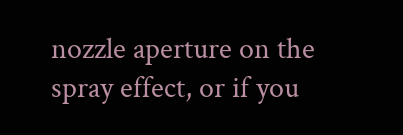nozzle aperture on the spray effect, or if you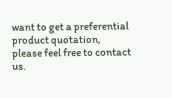want to get a preferential product quotation, please feel free to contact us.